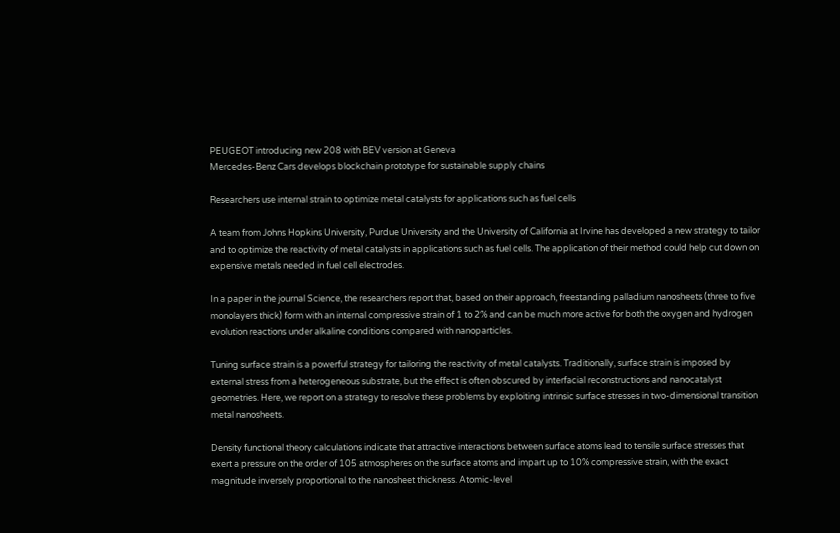PEUGEOT introducing new 208 with BEV version at Geneva
Mercedes-Benz Cars develops blockchain prototype for sustainable supply chains

Researchers use internal strain to optimize metal catalysts for applications such as fuel cells

A team from Johns Hopkins University, Purdue University and the University of California at Irvine has developed a new strategy to tailor and to optimize the reactivity of metal catalysts in applications such as fuel cells. The application of their method could help cut down on expensive metals needed in fuel cell electrodes.

In a paper in the journal Science, the researchers report that, based on their approach, freestanding palladium nanosheets (three to five monolayers thick) form with an internal compressive strain of 1 to 2% and can be much more active for both the oxygen and hydrogen evolution reactions under alkaline conditions compared with nanoparticles.

Tuning surface strain is a powerful strategy for tailoring the reactivity of metal catalysts. Traditionally, surface strain is imposed by external stress from a heterogeneous substrate, but the effect is often obscured by interfacial reconstructions and nanocatalyst geometries. Here, we report on a strategy to resolve these problems by exploiting intrinsic surface stresses in two-dimensional transition metal nanosheets.

Density functional theory calculations indicate that attractive interactions between surface atoms lead to tensile surface stresses that exert a pressure on the order of 105 atmospheres on the surface atoms and impart up to 10% compressive strain, with the exact magnitude inversely proportional to the nanosheet thickness. Atomic-level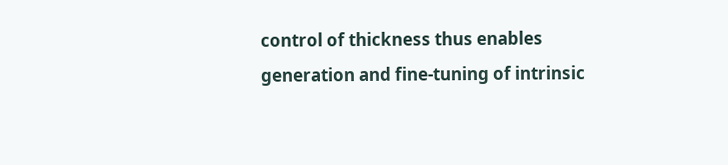control of thickness thus enables generation and fine-tuning of intrinsic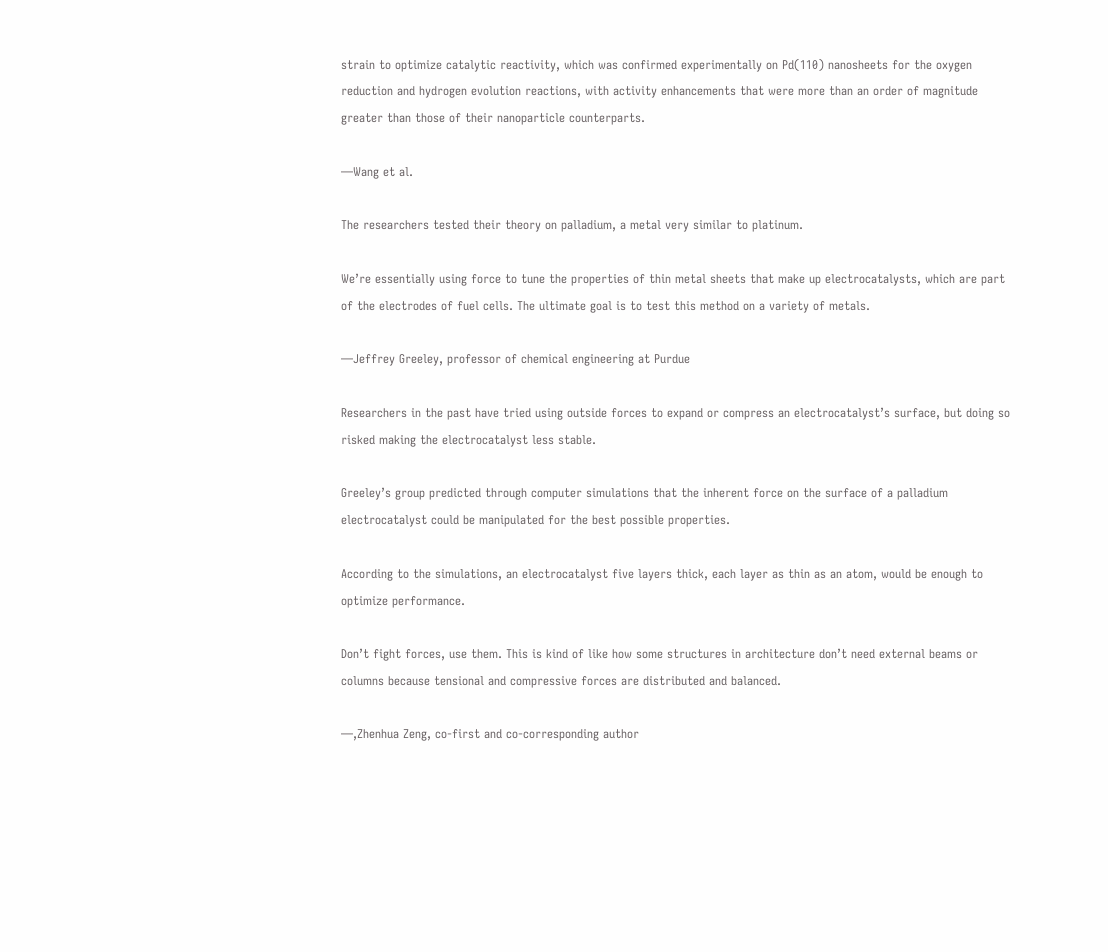strain to optimize catalytic reactivity, which was confirmed experimentally on Pd(110) nanosheets for the oxygen reduction and hydrogen evolution reactions, with activity enhancements that were more than an order of magnitude greater than those of their nanoparticle counterparts.

—Wang et al.

The researchers tested their theory on palladium, a metal very similar to platinum.

We’re essentially using force to tune the properties of thin metal sheets that make up electrocatalysts, which are part of the electrodes of fuel cells. The ultimate goal is to test this method on a variety of metals.

—Jeffrey Greeley, professor of chemical engineering at Purdue

Researchers in the past have tried using outside forces to expand or compress an electrocatalyst’s surface, but doing so risked making the electrocatalyst less stable.

Greeley’s group predicted through computer simulations that the inherent force on the surface of a palladium electrocatalyst could be manipulated for the best possible properties.

According to the simulations, an electrocatalyst five layers thick, each layer as thin as an atom, would be enough to optimize performance.

Don’t fight forces, use them. This is kind of like how some structures in architecture don’t need external beams or columns because tensional and compressive forces are distributed and balanced.

—,Zhenhua Zeng, co-first and co-corresponding author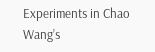Experiments in Chao Wang’s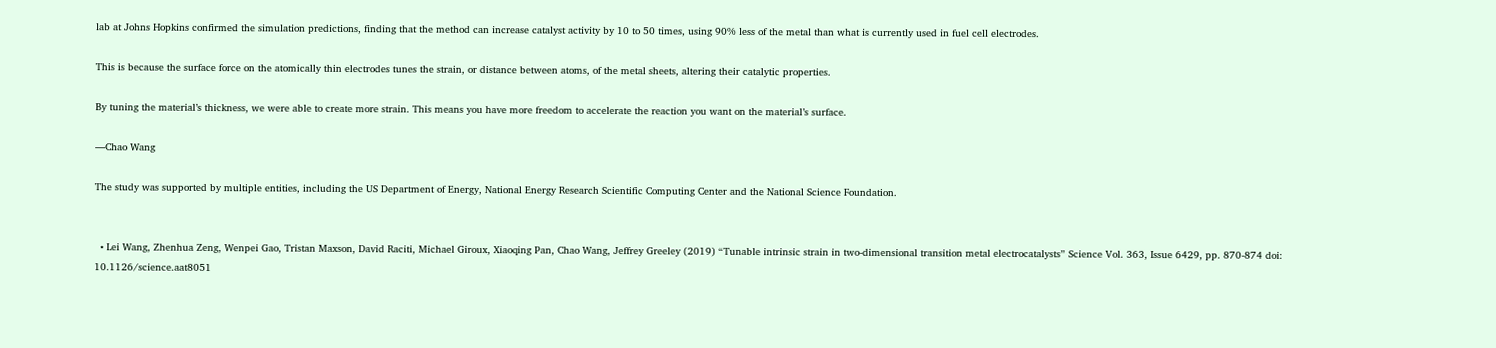lab at Johns Hopkins confirmed the simulation predictions, finding that the method can increase catalyst activity by 10 to 50 times, using 90% less of the metal than what is currently used in fuel cell electrodes.

This is because the surface force on the atomically thin electrodes tunes the strain, or distance between atoms, of the metal sheets, altering their catalytic properties.

By tuning the material’s thickness, we were able to create more strain. This means you have more freedom to accelerate the reaction you want on the material’s surface.

—Chao Wang

The study was supported by multiple entities, including the US Department of Energy, National Energy Research Scientific Computing Center and the National Science Foundation.


  • Lei Wang, Zhenhua Zeng, Wenpei Gao, Tristan Maxson, David Raciti, Michael Giroux, Xiaoqing Pan, Chao Wang, Jeffrey Greeley (2019) “Tunable intrinsic strain in two-dimensional transition metal electrocatalysts” Science Vol. 363, Issue 6429, pp. 870-874 doi: 10.1126/science.aat8051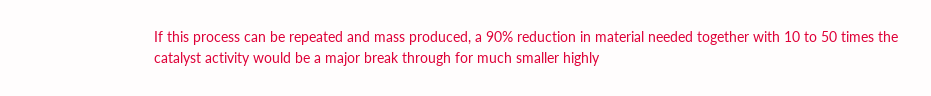If this process can be repeated and mass produced, a 90% reduction in material needed together with 10 to 50 times the catalyst activity would be a major break through for much smaller highly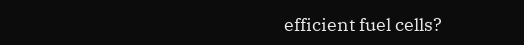efficient fuel cells?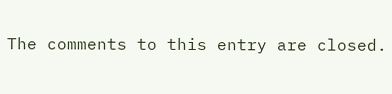The comments to this entry are closed.